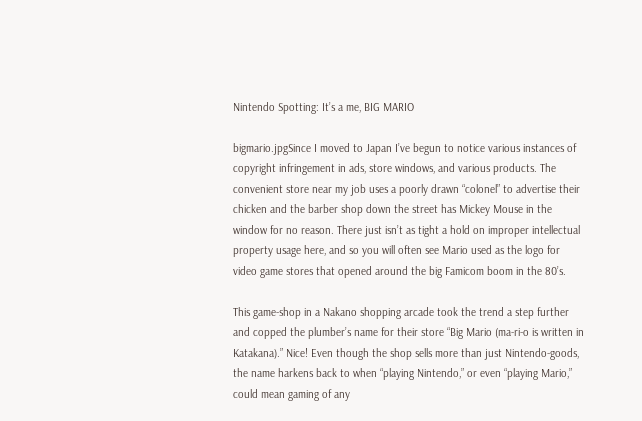Nintendo Spotting: It’s a me, BIG MARIO

bigmario.jpgSince I moved to Japan I’ve begun to notice various instances of copyright infringement in ads, store windows, and various products. The convenient store near my job uses a poorly drawn “colonel” to advertise their chicken and the barber shop down the street has Mickey Mouse in the window for no reason. There just isn’t as tight a hold on improper intellectual property usage here, and so you will often see Mario used as the logo for video game stores that opened around the big Famicom boom in the 80’s.

This game-shop in a Nakano shopping arcade took the trend a step further and copped the plumber’s name for their store “Big Mario (ma-ri-o is written in Katakana).” Nice! Even though the shop sells more than just Nintendo-goods, the name harkens back to when “playing Nintendo,” or even “playing Mario,” could mean gaming of any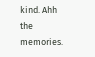kind. Ahh the memories.